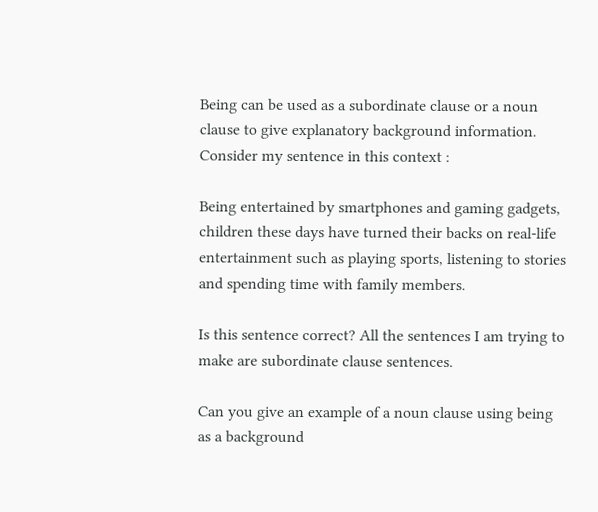Being can be used as a subordinate clause or a noun clause to give explanatory background information. Consider my sentence in this context :

Being entertained by smartphones and gaming gadgets, children these days have turned their backs on real-life entertainment such as playing sports, listening to stories and spending time with family members.

Is this sentence correct? All the sentences I am trying to make are subordinate clause sentences.

Can you give an example of a noun clause using being as a background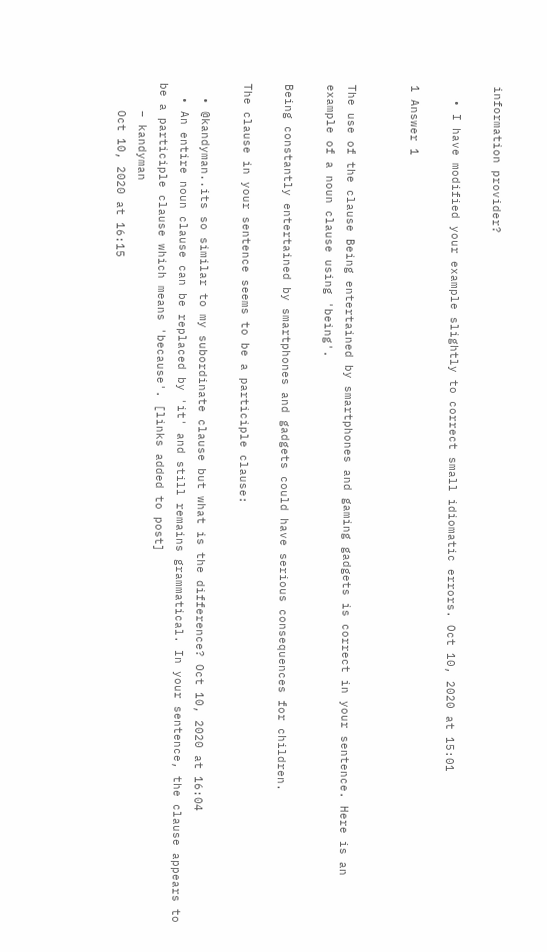information provider?

  • I have modified your example slightly to correct small idiomatic errors. Oct 10, 2020 at 15:01

1 Answer 1


The use of the clause Being entertained by smartphones and gaming gadgets is correct in your sentence. Here is an example of a noun clause using 'being'.

Being constantly entertained by smartphones and gadgets could have serious consequences for children.

The clause in your sentence seems to be a participle clause:

  • @kandyman..its so similar to my subordinate clause but what is the difference? Oct 10, 2020 at 16:04
  • An entire noun clause can be replaced by 'it' and still remains grammatical. In your sentence, the clause appears to be a participle clause which means 'because'. [links added to post]
    – kandyman
    Oct 10, 2020 at 16:15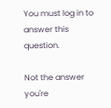You must log in to answer this question.

Not the answer you're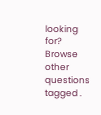looking for? Browse other questions tagged .